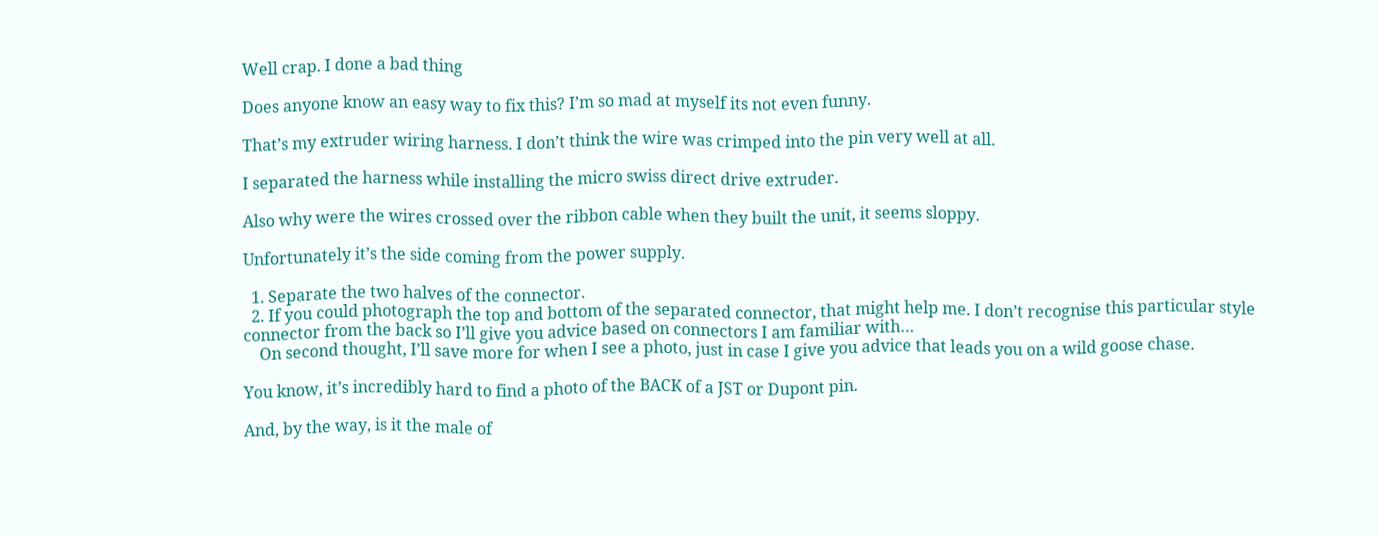Well crap. I done a bad thing

Does anyone know an easy way to fix this? I’m so mad at myself its not even funny.

That’s my extruder wiring harness. I don’t think the wire was crimped into the pin very well at all.

I separated the harness while installing the micro swiss direct drive extruder.

Also why were the wires crossed over the ribbon cable when they built the unit, it seems sloppy.

Unfortunately it’s the side coming from the power supply.

  1. Separate the two halves of the connector.
  2. If you could photograph the top and bottom of the separated connector, that might help me. I don’t recognise this particular style connector from the back so I’ll give you advice based on connectors I am familiar with…
    On second thought, I’ll save more for when I see a photo, just in case I give you advice that leads you on a wild goose chase.

You know, it’s incredibly hard to find a photo of the BACK of a JST or Dupont pin.

And, by the way, is it the male of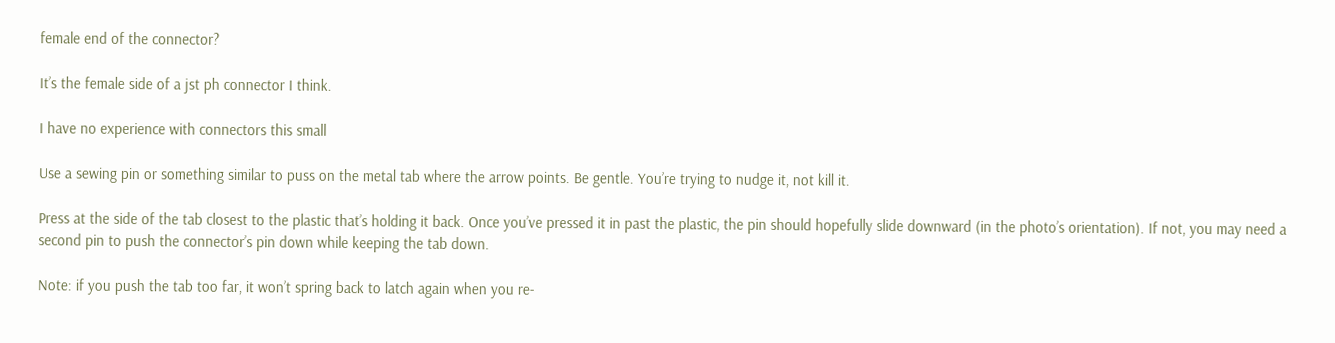female end of the connector?

It’s the female side of a jst ph connector I think.

I have no experience with connectors this small

Use a sewing pin or something similar to puss on the metal tab where the arrow points. Be gentle. You’re trying to nudge it, not kill it.

Press at the side of the tab closest to the plastic that’s holding it back. Once you’ve pressed it in past the plastic, the pin should hopefully slide downward (in the photo’s orientation). If not, you may need a second pin to push the connector’s pin down while keeping the tab down.

Note: if you push the tab too far, it won’t spring back to latch again when you re-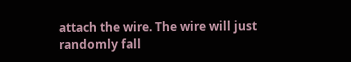attach the wire. The wire will just randomly fall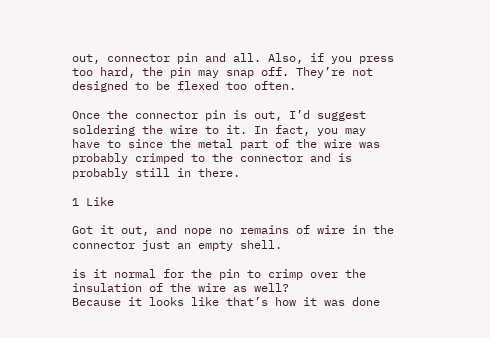out, connector pin and all. Also, if you press too hard, the pin may snap off. They’re not designed to be flexed too often.

Once the connector pin is out, I’d suggest soldering the wire to it. In fact, you may have to since the metal part of the wire was probably crimped to the connector and is probably still in there.

1 Like

Got it out, and nope no remains of wire in the connector just an empty shell.

is it normal for the pin to crimp over the insulation of the wire as well?
Because it looks like that’s how it was done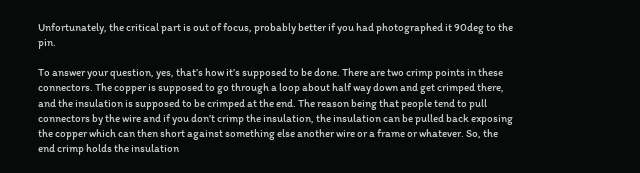Unfortunately, the critical part is out of focus, probably better if you had photographed it 90deg to the pin.

To answer your question, yes, that’s how it’s supposed to be done. There are two crimp points in these connectors. The copper is supposed to go through a loop about half way down and get crimped there, and the insulation is supposed to be crimped at the end. The reason being that people tend to pull connectors by the wire and if you don’t crimp the insulation, the insulation can be pulled back exposing the copper which can then short against something else another wire or a frame or whatever. So, the end crimp holds the insulation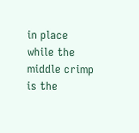in place while the middle crimp is the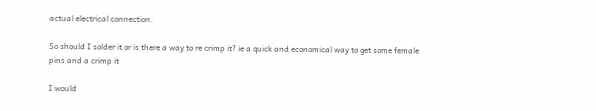actual electrical connection.

So should I solder it or is there a way to re crimp it? ie a quick and economical way to get some female pins and a crimp it

I would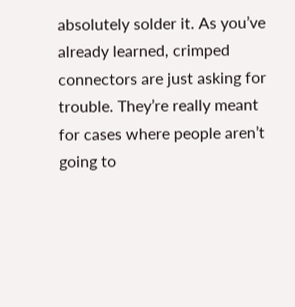absolutely solder it. As you’ve already learned, crimped connectors are just asking for trouble. They’re really meant for cases where people aren’t going to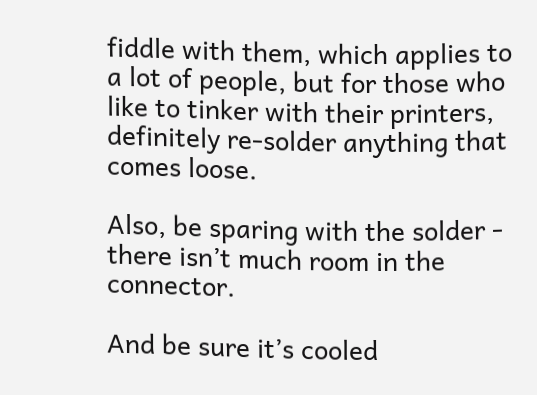fiddle with them, which applies to a lot of people, but for those who like to tinker with their printers, definitely re-solder anything that comes loose.

Also, be sparing with the solder - there isn’t much room in the connector.

And be sure it’s cooled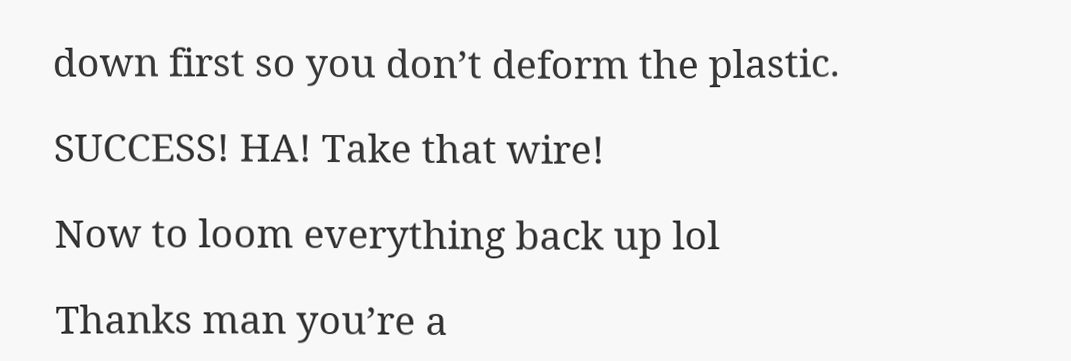down first so you don’t deform the plastic.

SUCCESS! HA! Take that wire!

Now to loom everything back up lol

Thanks man you’re a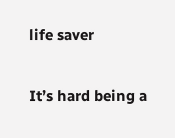life saver

It’s hard being a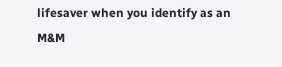lifesaver when you identify as an M&M